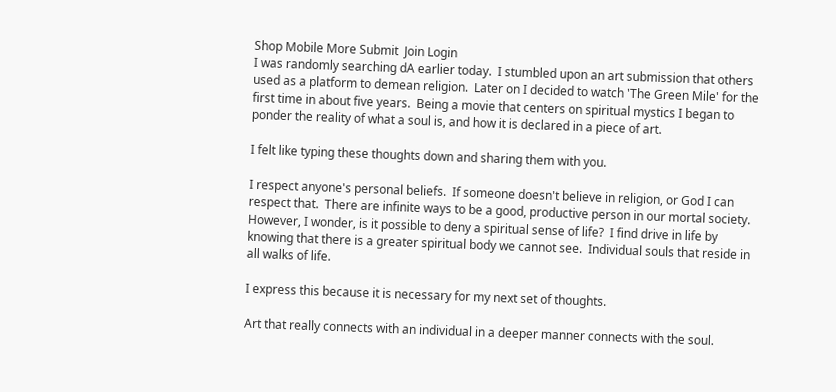Shop Mobile More Submit  Join Login
I was randomly searching dA earlier today.  I stumbled upon an art submission that others used as a platform to demean religion.  Later on I decided to watch 'The Green Mile' for the first time in about five years.  Being a movie that centers on spiritual mystics I began to ponder the reality of what a soul is, and how it is declared in a piece of art.

I felt like typing these thoughts down and sharing them with you.

I respect anyone's personal beliefs.  If someone doesn't believe in religion, or God I can respect that.  There are infinite ways to be a good, productive person in our mortal society.  However, I wonder, is it possible to deny a spiritual sense of life?  I find drive in life by knowing that there is a greater spiritual body we cannot see.  Individual souls that reside in all walks of life.

I express this because it is necessary for my next set of thoughts.

Art that really connects with an individual in a deeper manner connects with the soul.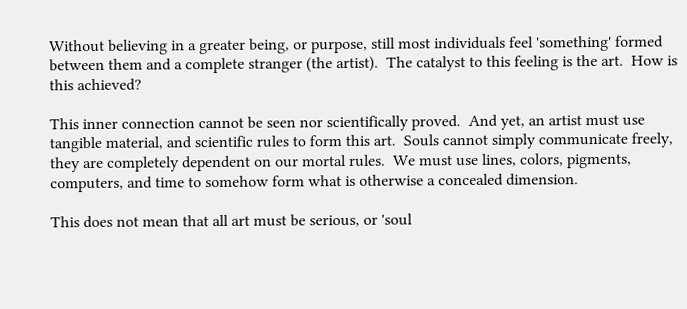Without believing in a greater being, or purpose, still most individuals feel 'something' formed between them and a complete stranger (the artist).  The catalyst to this feeling is the art.  How is this achieved?

This inner connection cannot be seen nor scientifically proved.  And yet, an artist must use tangible material, and scientific rules to form this art.  Souls cannot simply communicate freely, they are completely dependent on our mortal rules.  We must use lines, colors, pigments, computers, and time to somehow form what is otherwise a concealed dimension.

This does not mean that all art must be serious, or 'soul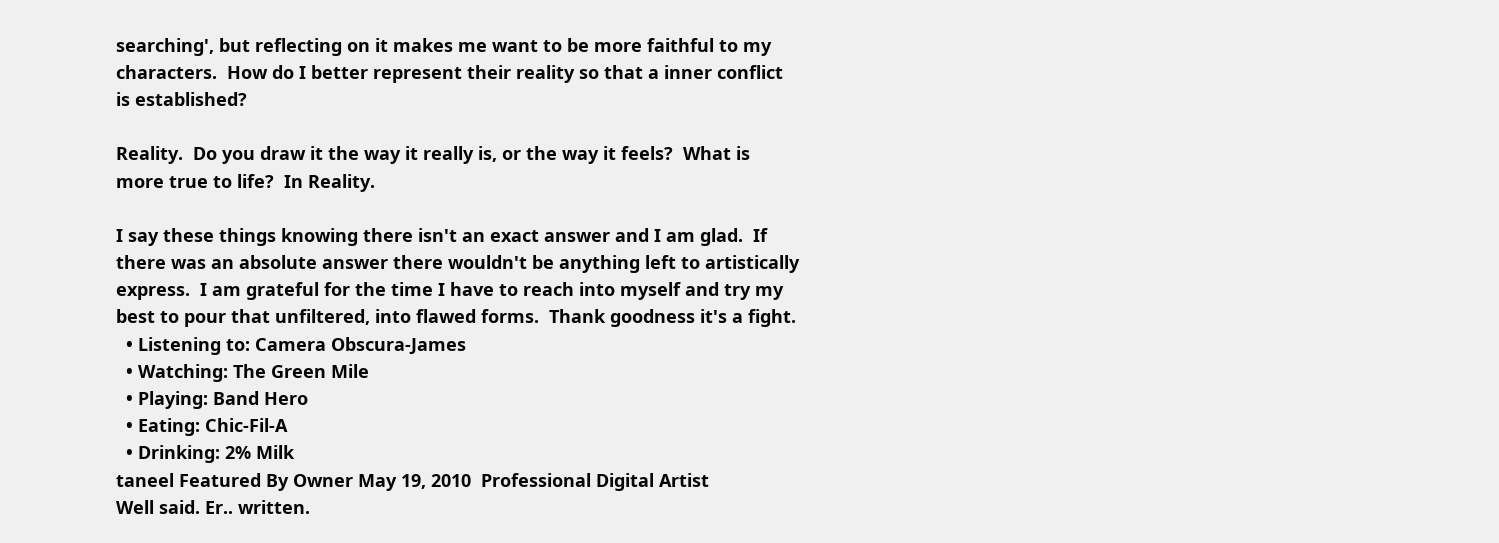searching', but reflecting on it makes me want to be more faithful to my characters.  How do I better represent their reality so that a inner conflict is established?

Reality.  Do you draw it the way it really is, or the way it feels?  What is more true to life?  In Reality.

I say these things knowing there isn't an exact answer and I am glad.  If there was an absolute answer there wouldn't be anything left to artistically express.  I am grateful for the time I have to reach into myself and try my best to pour that unfiltered, into flawed forms.  Thank goodness it's a fight.
  • Listening to: Camera Obscura-James
  • Watching: The Green Mile
  • Playing: Band Hero
  • Eating: Chic-Fil-A
  • Drinking: 2% Milk
taneel Featured By Owner May 19, 2010  Professional Digital Artist
Well said. Er.. written.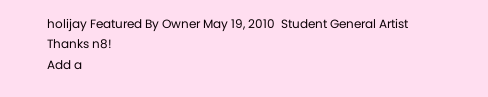holijay Featured By Owner May 19, 2010  Student General Artist
Thanks n8!
Add a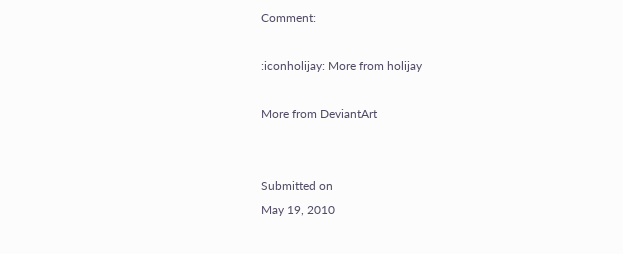Comment:

:iconholijay: More from holijay

More from DeviantArt


Submitted on
May 19, 2010